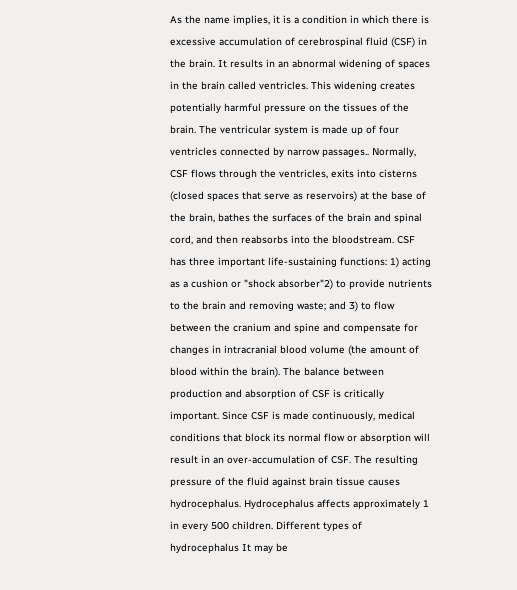As the name implies, it is a condition in which there is excessive accumulation of cerebrospinal fluid (CSF) in the brain. It results in an abnormal widening of spaces in the brain called ventricles. This widening creates potentially harmful pressure on the tissues of the brain. The ventricular system is made up of four ventricles connected by narrow passages.. Normally, CSF flows through the ventricles, exits into cisterns (closed spaces that serve as reservoirs) at the base of the brain, bathes the surfaces of the brain and spinal cord, and then reabsorbs into the bloodstream. CSF has three important life-sustaining functions: 1) acting as a cushion or "shock absorber"2) to provide nutrients to the brain and removing waste; and 3) to flow between the cranium and spine and compensate for changes in intracranial blood volume (the amount of blood within the brain). The balance between production and absorption of CSF is critically important. Since CSF is made continuously, medical conditions that block its normal flow or absorption will result in an over-accumulation of CSF. The resulting pressure of the fluid against brain tissue causes hydrocephalus. Hydrocephalus affects approximately 1 in every 500 children. Different types of hydrocephalus It may be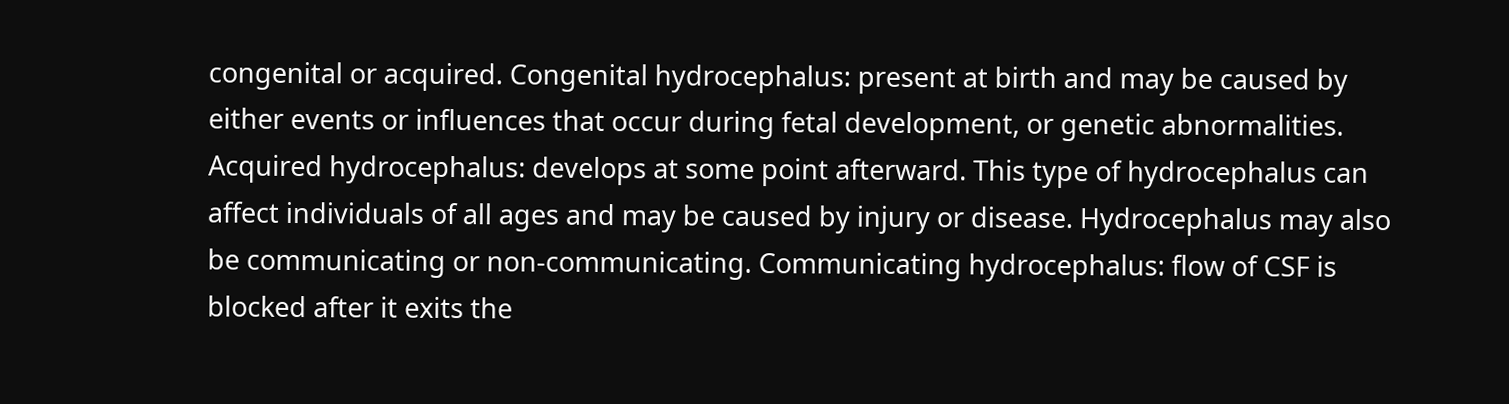congenital or acquired. Congenital hydrocephalus: present at birth and may be caused by either events or influences that occur during fetal development, or genetic abnormalities. Acquired hydrocephalus: develops at some point afterward. This type of hydrocephalus can affect individuals of all ages and may be caused by injury or disease. Hydrocephalus may also be communicating or non-communicating. Communicating hydrocephalus: flow of CSF is blocked after it exits the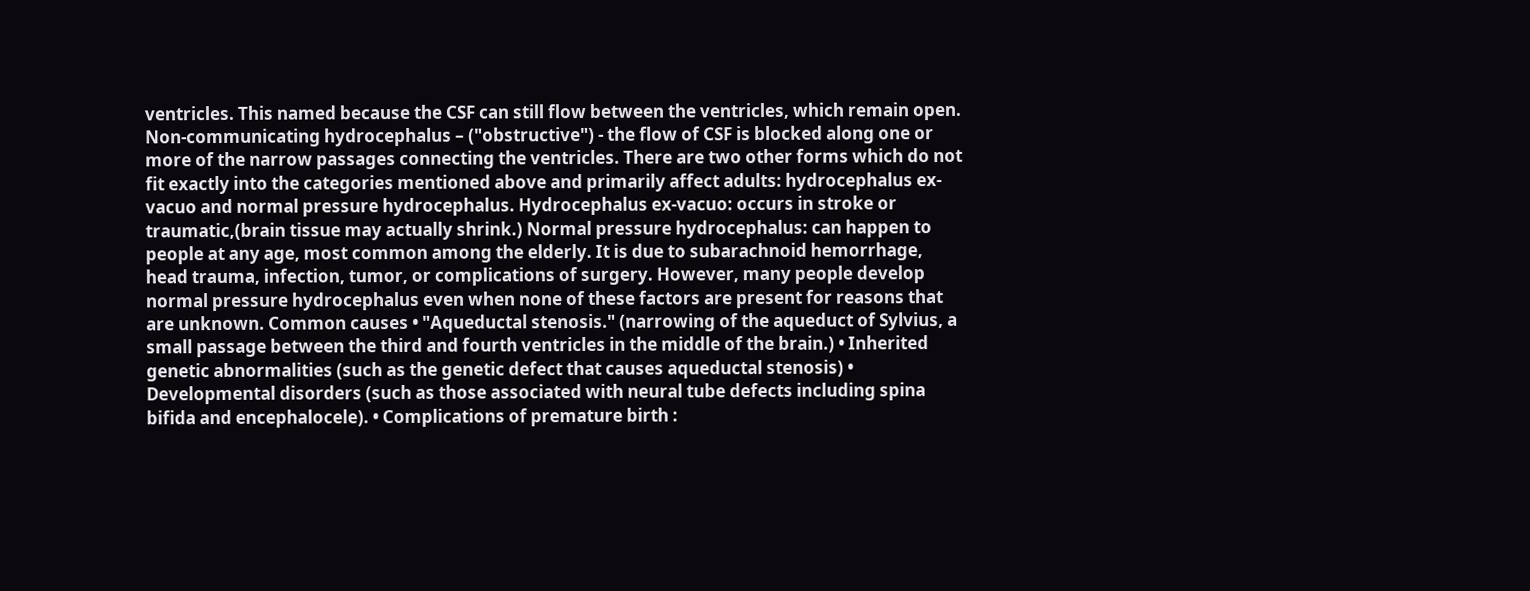ventricles. This named because the CSF can still flow between the ventricles, which remain open. Non-communicating hydrocephalus – ("obstructive") - the flow of CSF is blocked along one or more of the narrow passages connecting the ventricles. There are two other forms which do not fit exactly into the categories mentioned above and primarily affect adults: hydrocephalus ex-vacuo and normal pressure hydrocephalus. Hydrocephalus ex-vacuo: occurs in stroke or traumatic,(brain tissue may actually shrink.) Normal pressure hydrocephalus: can happen to people at any age, most common among the elderly. It is due to subarachnoid hemorrhage, head trauma, infection, tumor, or complications of surgery. However, many people develop normal pressure hydrocephalus even when none of these factors are present for reasons that are unknown. Common causes • "Aqueductal stenosis." (narrowing of the aqueduct of Sylvius, a small passage between the third and fourth ventricles in the middle of the brain.) • Inherited genetic abnormalities (such as the genetic defect that causes aqueductal stenosis) • Developmental disorders (such as those associated with neural tube defects including spina bifida and encephalocele). • Complications of premature birth :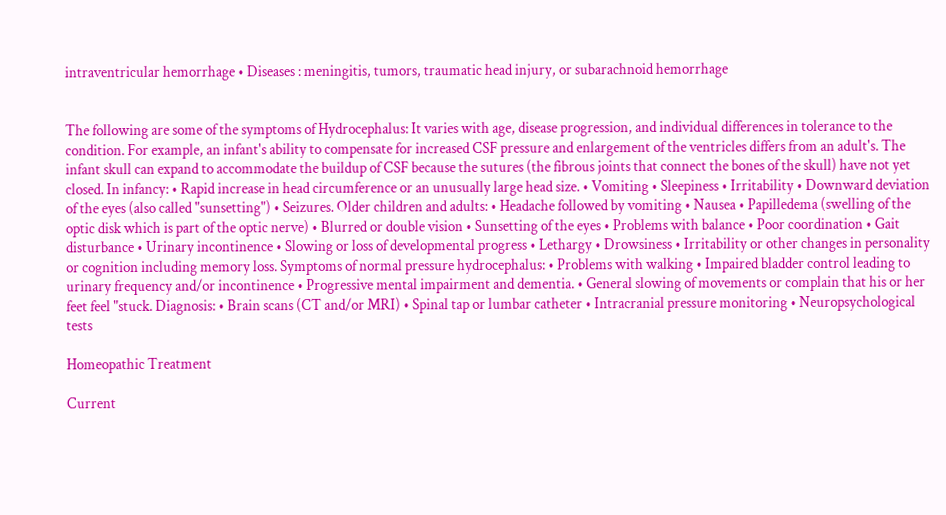intraventricular hemorrhage • Diseases : meningitis, tumors, traumatic head injury, or subarachnoid hemorrhage


The following are some of the symptoms of Hydrocephalus: It varies with age, disease progression, and individual differences in tolerance to the condition. For example, an infant's ability to compensate for increased CSF pressure and enlargement of the ventricles differs from an adult's. The infant skull can expand to accommodate the buildup of CSF because the sutures (the fibrous joints that connect the bones of the skull) have not yet closed. In infancy: • Rapid increase in head circumference or an unusually large head size. • Vomiting • Sleepiness • Irritability • Downward deviation of the eyes (also called "sunsetting") • Seizures. Older children and adults: • Headache followed by vomiting • Nausea • Papilledema (swelling of the optic disk which is part of the optic nerve) • Blurred or double vision • Sunsetting of the eyes • Problems with balance • Poor coordination • Gait disturbance • Urinary incontinence • Slowing or loss of developmental progress • Lethargy • Drowsiness • Irritability or other changes in personality or cognition including memory loss. Symptoms of normal pressure hydrocephalus: • Problems with walking • Impaired bladder control leading to urinary frequency and/or incontinence • Progressive mental impairment and dementia. • General slowing of movements or complain that his or her feet feel "stuck. Diagnosis: • Brain scans (CT and/or MRI) • Spinal tap or lumbar catheter • Intracranial pressure monitoring • Neuropsychological tests

Homeopathic Treatment

Current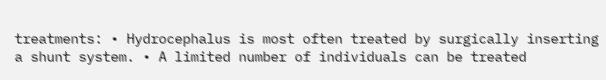treatments: • Hydrocephalus is most often treated by surgically inserting a shunt system. • A limited number of individuals can be treated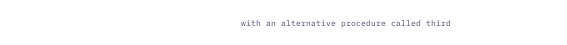with an alternative procedure called third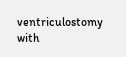ventriculostomy with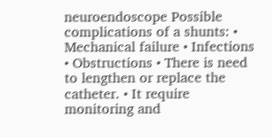neuroendoscope Possible complications of a shunts: • Mechanical failure • Infections • Obstructions • There is need to lengthen or replace the catheter. • It require monitoring and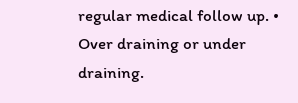regular medical follow up. • Over draining or under draining.